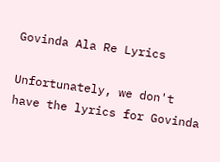Govinda Ala Re Lyrics

Unfortunately, we don't have the lyrics for Govinda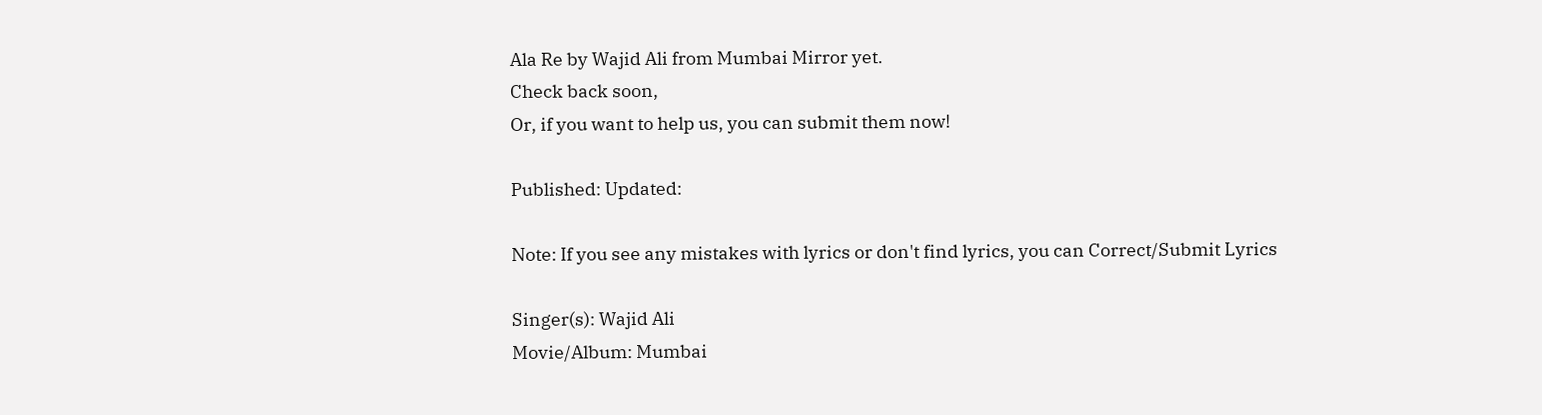Ala Re by Wajid Ali from Mumbai Mirror yet.
Check back soon,
Or, if you want to help us, you can submit them now!

Published: Updated:

Note: If you see any mistakes with lyrics or don't find lyrics, you can Correct/Submit Lyrics

Singer(s): Wajid Ali
Movie/Album: Mumbai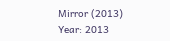Mirror (2013)
Year: 2013